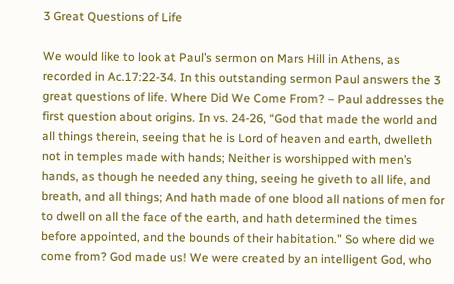3 Great Questions of Life

We would like to look at Paul’s sermon on Mars Hill in Athens, as recorded in Ac.17:22-34. In this outstanding sermon Paul answers the 3 great questions of life. Where Did We Come From? – Paul addresses the first question about origins. In vs. 24-26, “God that made the world and all things therein, seeing that he is Lord of heaven and earth, dwelleth not in temples made with hands; Neither is worshipped with men’s hands, as though he needed any thing, seeing he giveth to all life, and breath, and all things; And hath made of one blood all nations of men for to dwell on all the face of the earth, and hath determined the times before appointed, and the bounds of their habitation.” So where did we come from? God made us! We were created by an intelligent God, who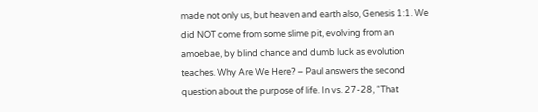made not only us, but heaven and earth also, Genesis 1:1. We did NOT come from some slime pit, evolving from an amoebae, by blind chance and dumb luck as evolution teaches. Why Are We Here? – Paul answers the second question about the purpose of life. In vs. 27-28, “That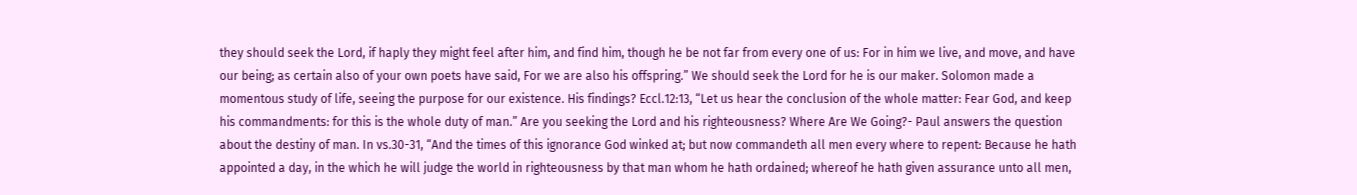they should seek the Lord, if haply they might feel after him, and find him, though he be not far from every one of us: For in him we live, and move, and have our being; as certain also of your own poets have said, For we are also his offspring.” We should seek the Lord for he is our maker. Solomon made a momentous study of life, seeing the purpose for our existence. His findings? Eccl.12:13, “Let us hear the conclusion of the whole matter: Fear God, and keep his commandments: for this is the whole duty of man.” Are you seeking the Lord and his righteousness? Where Are We Going?- Paul answers the question about the destiny of man. In vs.30-31, “And the times of this ignorance God winked at; but now commandeth all men every where to repent: Because he hath appointed a day, in the which he will judge the world in righteousness by that man whom he hath ordained; whereof he hath given assurance unto all men,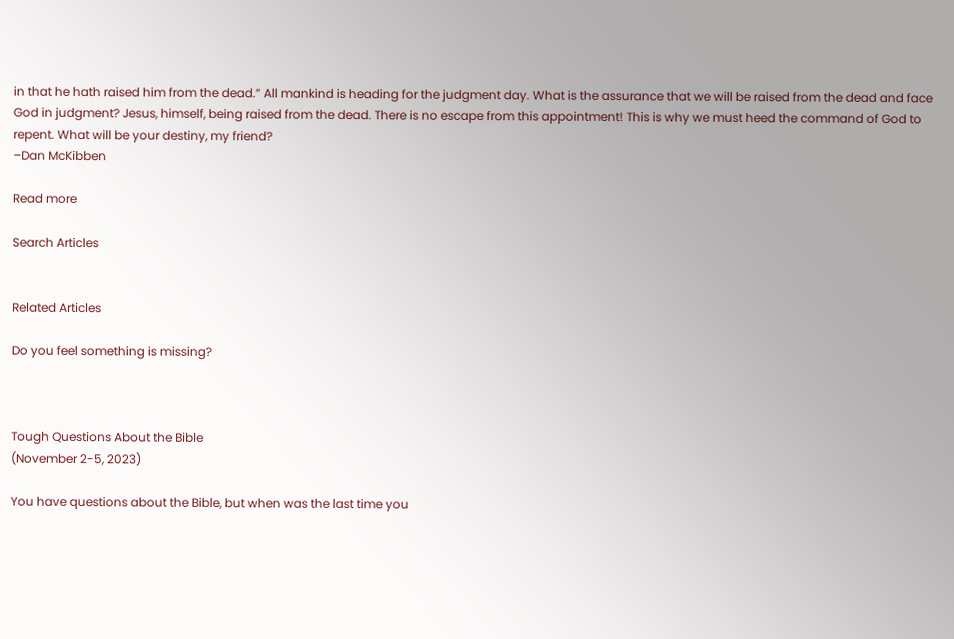in that he hath raised him from the dead.” All mankind is heading for the judgment day. What is the assurance that we will be raised from the dead and face God in judgment? Jesus, himself, being raised from the dead. There is no escape from this appointment! This is why we must heed the command of God to repent. What will be your destiny, my friend?
–Dan McKibben

Read more

Search Articles


Related Articles

Do you feel something is missing?



Tough Questions About the Bible
(November 2-5, 2023)

You have questions about the Bible, but when was the last time you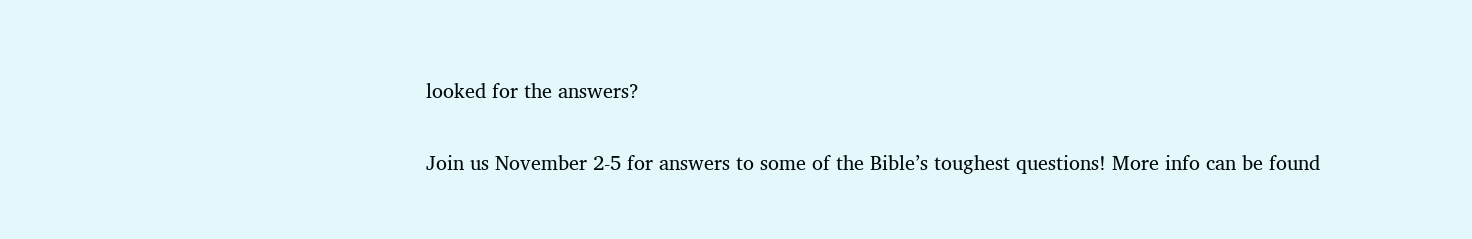looked for the answers?

Join us November 2-5 for answers to some of the Bible’s toughest questions! More info can be found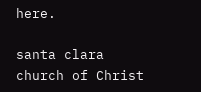here.

santa clara church of Christ